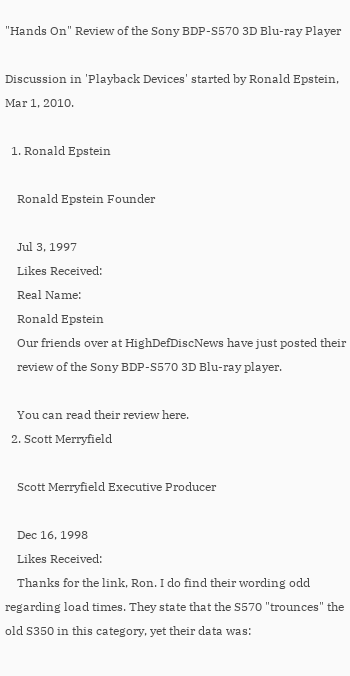"Hands On" Review of the Sony BDP-S570 3D Blu-ray Player

Discussion in 'Playback Devices' started by Ronald Epstein, Mar 1, 2010.

  1. Ronald Epstein

    Ronald Epstein Founder

    Jul 3, 1997
    Likes Received:
    Real Name:
    Ronald Epstein
    Our friends over at HighDefDiscNews have just posted their
    review of the Sony BDP-S570 3D Blu-ray player.

    You can read their review here.
  2. Scott Merryfield

    Scott Merryfield Executive Producer

    Dec 16, 1998
    Likes Received:
    Thanks for the link, Ron. I do find their wording odd regarding load times. They state that the S570 "trounces" the old S350 in this category, yet their data was: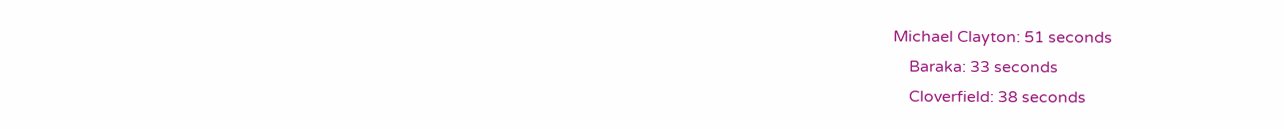Michael Clayton: 51 seconds
    Baraka: 33 seconds
    Cloverfield: 38 seconds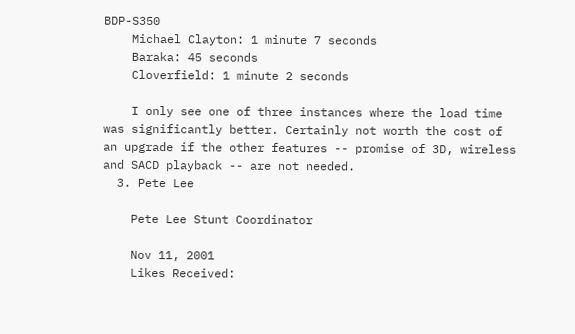BDP-S350
    Michael Clayton: 1 minute 7 seconds
    Baraka: 45 seconds
    Cloverfield: 1 minute 2 seconds

    I only see one of three instances where the load time was significantly better. Certainly not worth the cost of an upgrade if the other features -- promise of 3D, wireless and SACD playback -- are not needed.
  3. Pete Lee

    Pete Lee Stunt Coordinator

    Nov 11, 2001
    Likes Received: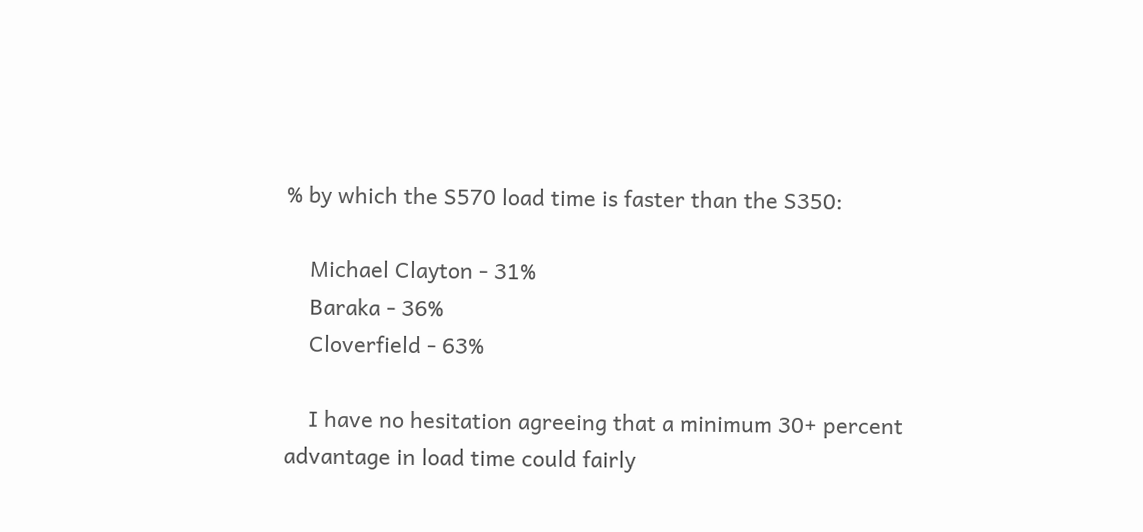% by which the S570 load time is faster than the S350:

    Michael Clayton - 31%
    Baraka - 36%
    Cloverfield - 63%

    I have no hesitation agreeing that a minimum 30+ percent advantage in load time could fairly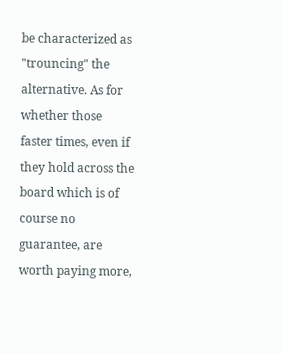be characterized as "trouncing" the alternative. As for whether those faster times, even if they hold across the board which is of course no guarantee, are worth paying more,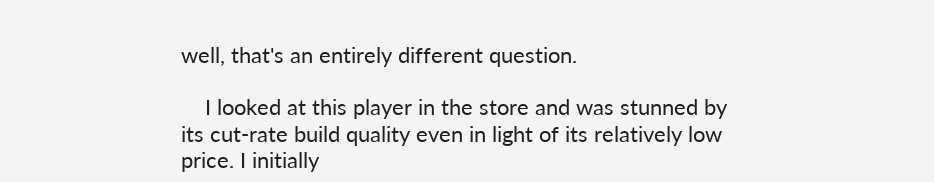well, that's an entirely different question.

    I looked at this player in the store and was stunned by its cut-rate build quality even in light of its relatively low price. I initially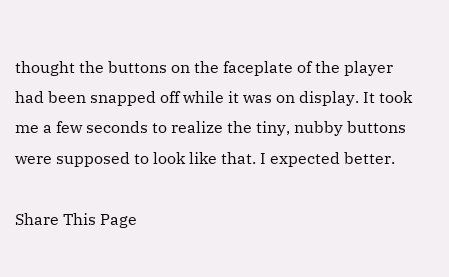thought the buttons on the faceplate of the player had been snapped off while it was on display. It took me a few seconds to realize the tiny, nubby buttons were supposed to look like that. I expected better.

Share This Page